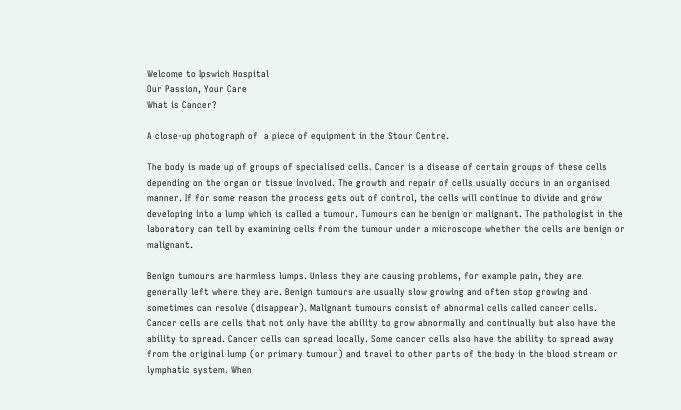Welcome to Ipswich Hospital
Our Passion, Your Care
What is Cancer?

A close-up photograph of  a piece of equipment in the Stour Centre.

The body is made up of groups of specialised cells. Cancer is a disease of certain groups of these cells depending on the organ or tissue involved. The growth and repair of cells usually occurs in an organised manner. If for some reason the process gets out of control, the cells will continue to divide and grow developing into a lump which is called a tumour. Tumours can be benign or malignant. The pathologist in the laboratory can tell by examining cells from the tumour under a microscope whether the cells are benign or malignant.

Benign tumours are harmless lumps. Unless they are causing problems, for example pain, they are generally left where they are. Benign tumours are usually slow growing and often stop growing and sometimes can resolve (disappear). Malignant tumours consist of abnormal cells called cancer cells. Cancer cells are cells that not only have the ability to grow abnormally and continually but also have the ability to spread. Cancer cells can spread locally. Some cancer cells also have the ability to spread away from the original lump (or primary tumour) and travel to other parts of the body in the blood stream or lymphatic system. When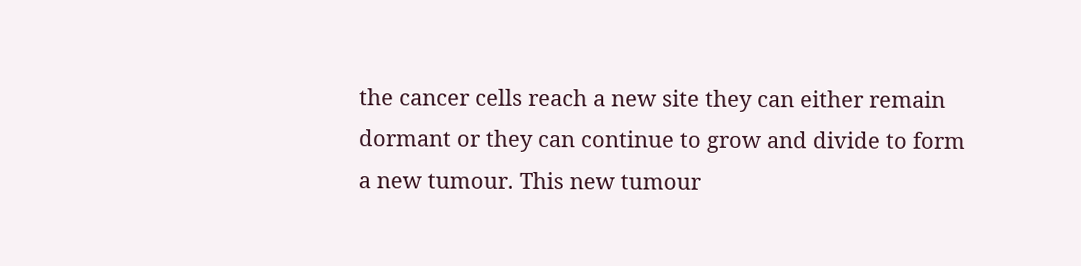the cancer cells reach a new site they can either remain dormant or they can continue to grow and divide to form a new tumour. This new tumour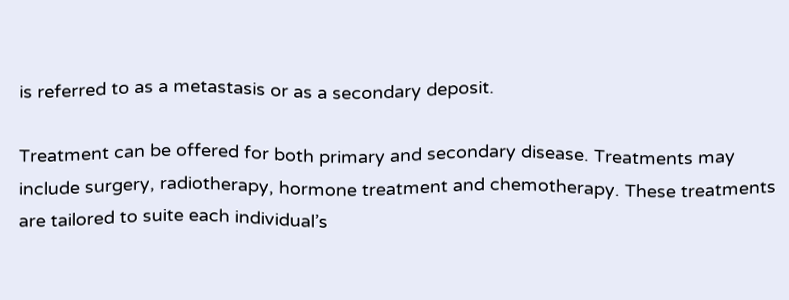is referred to as a metastasis or as a secondary deposit.

Treatment can be offered for both primary and secondary disease. Treatments may include surgery, radiotherapy, hormone treatment and chemotherapy. These treatments are tailored to suite each individual’s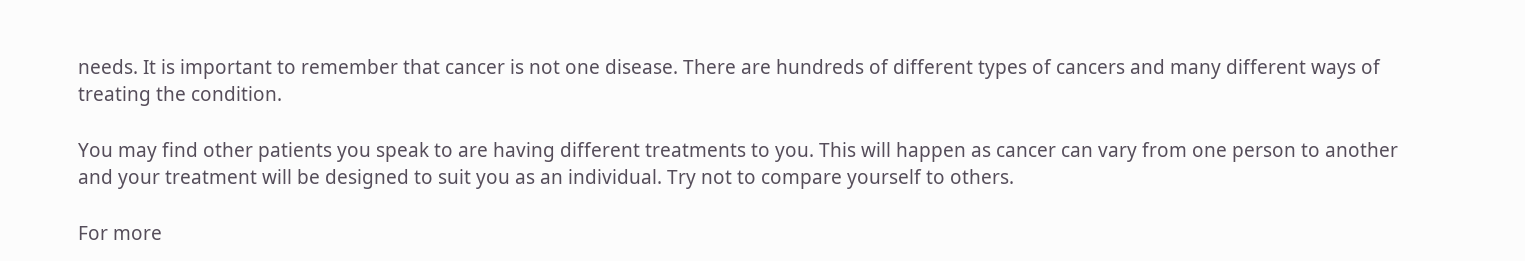needs. It is important to remember that cancer is not one disease. There are hundreds of different types of cancers and many different ways of treating the condition.

You may find other patients you speak to are having different treatments to you. This will happen as cancer can vary from one person to another and your treatment will be designed to suit you as an individual. Try not to compare yourself to others.

For more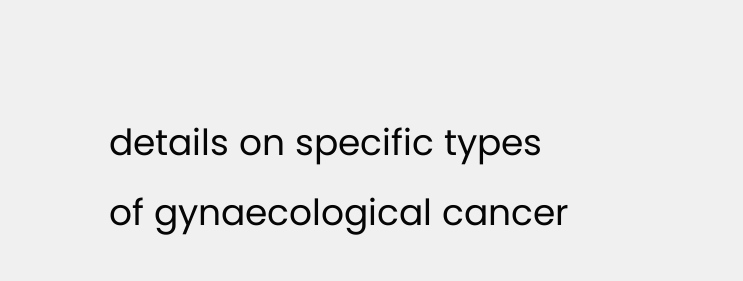details on specific types of gynaecological cancer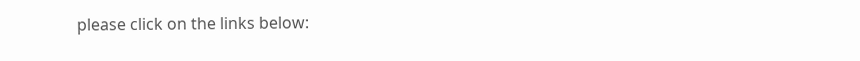please click on the links below: